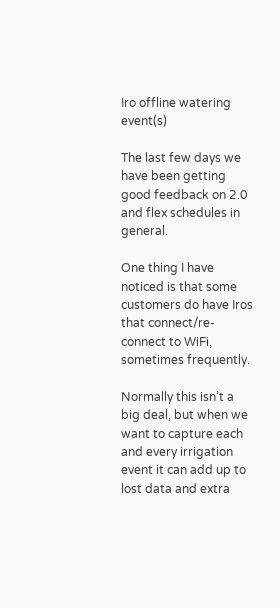Iro offline watering event(s)

The last few days we have been getting good feedback on 2.0 and flex schedules in general.

One thing I have noticed is that some customers do have Iros that connect/re-connect to WiFi, sometimes frequently.

Normally this isn’t a big deal, but when we want to capture each and every irrigation event it can add up to lost data and extra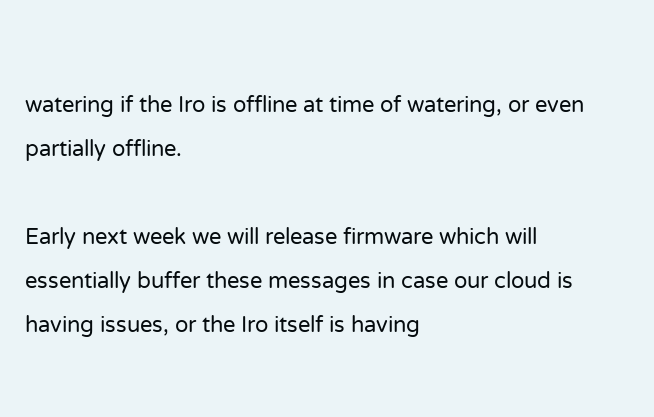watering if the Iro is offline at time of watering, or even partially offline.

Early next week we will release firmware which will essentially buffer these messages in case our cloud is having issues, or the Iro itself is having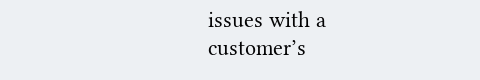issues with a customer’s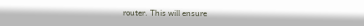router. This will ensure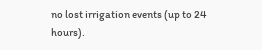no lost irrigation events (up to 24 hours).